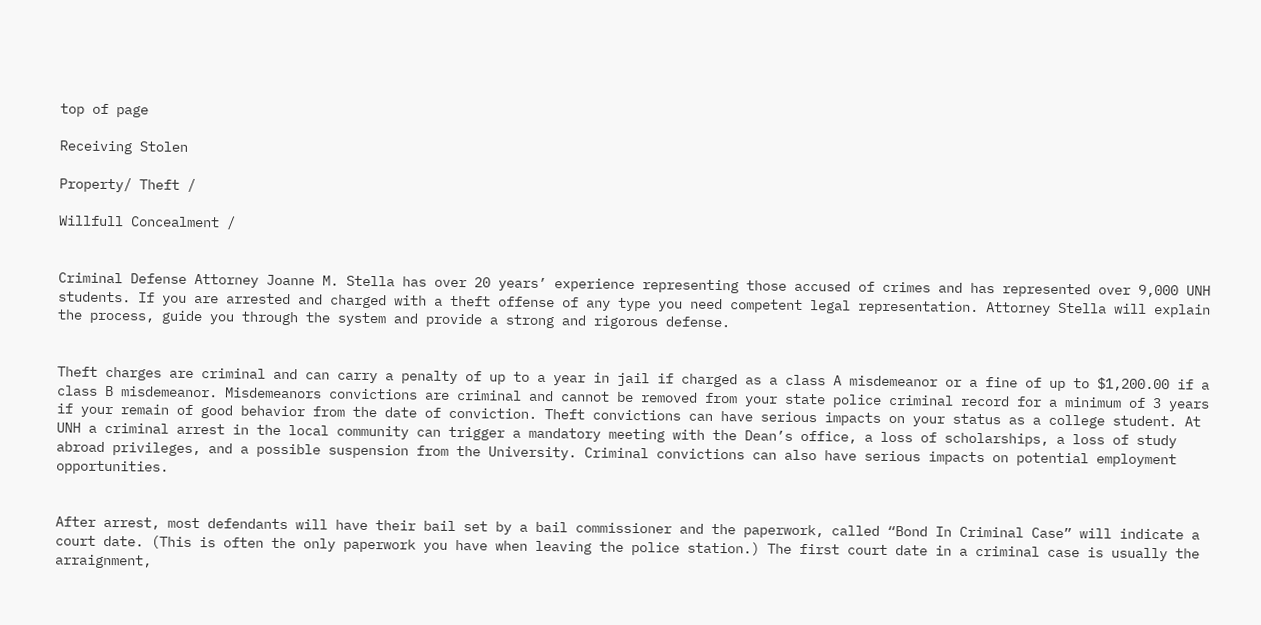top of page

Receiving Stolen

Property/ Theft /

Willfull Concealment /


Criminal Defense Attorney Joanne M. Stella has over 20 years’ experience representing those accused of crimes and has represented over 9,000 UNH students. If you are arrested and charged with a theft offense of any type you need competent legal representation. Attorney Stella will explain the process, guide you through the system and provide a strong and rigorous defense.


Theft charges are criminal and can carry a penalty of up to a year in jail if charged as a class A misdemeanor or a fine of up to $1,200.00 if a class B misdemeanor. Misdemeanors convictions are criminal and cannot be removed from your state police criminal record for a minimum of 3 years if your remain of good behavior from the date of conviction. Theft convictions can have serious impacts on your status as a college student. At UNH a criminal arrest in the local community can trigger a mandatory meeting with the Dean’s office, a loss of scholarships, a loss of study abroad privileges, and a possible suspension from the University. Criminal convictions can also have serious impacts on potential employment opportunities.


After arrest, most defendants will have their bail set by a bail commissioner and the paperwork, called “Bond In Criminal Case” will indicate a court date. (This is often the only paperwork you have when leaving the police station.) The first court date in a criminal case is usually the arraignment,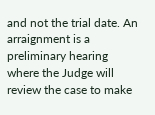and not the trial date. An arraignment is a preliminary hearing where the Judge will review the case to make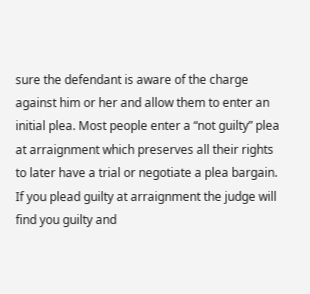sure the defendant is aware of the charge against him or her and allow them to enter an initial plea. Most people enter a “not guilty” plea at arraignment which preserves all their rights to later have a trial or negotiate a plea bargain. If you plead guilty at arraignment the judge will find you guilty and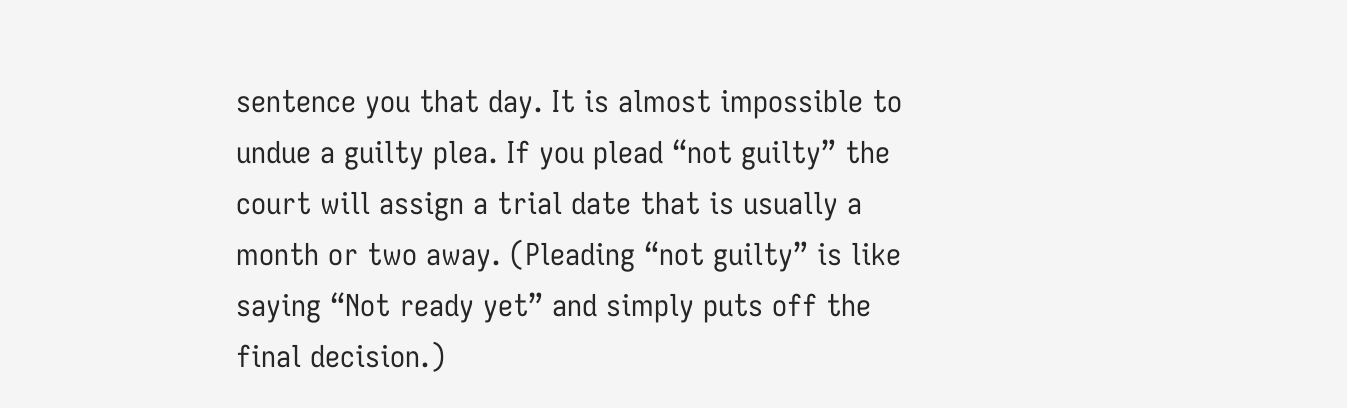sentence you that day. It is almost impossible to undue a guilty plea. If you plead “not guilty” the court will assign a trial date that is usually a month or two away. (Pleading “not guilty” is like saying “Not ready yet” and simply puts off the final decision.)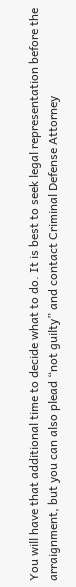You will have that additional time to decide what to do. It is best to seek legal representation before the arraignment, but you can also plead “not guilty” and contact Criminal Defense Attorney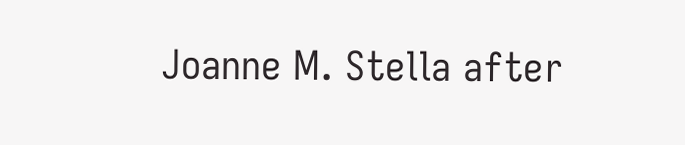Joanne M. Stella after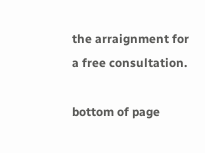the arraignment for a free consultation.

bottom of page